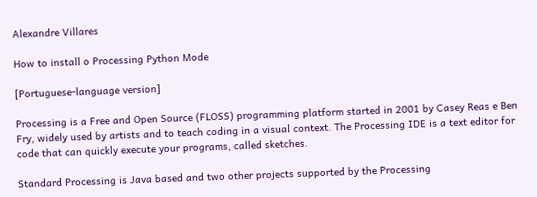Alexandre Villares

How to install o Processing Python Mode

[Portuguese-language version]

Processing is a Free and Open Source (FLOSS) programming platform started in 2001 by Casey Reas e Ben Fry, widely used by artists and to teach coding in a visual context. The Processing IDE is a text editor for code that can quickly execute your programs, called sketches.

Standard Processing is Java based and two other projects supported by the Processing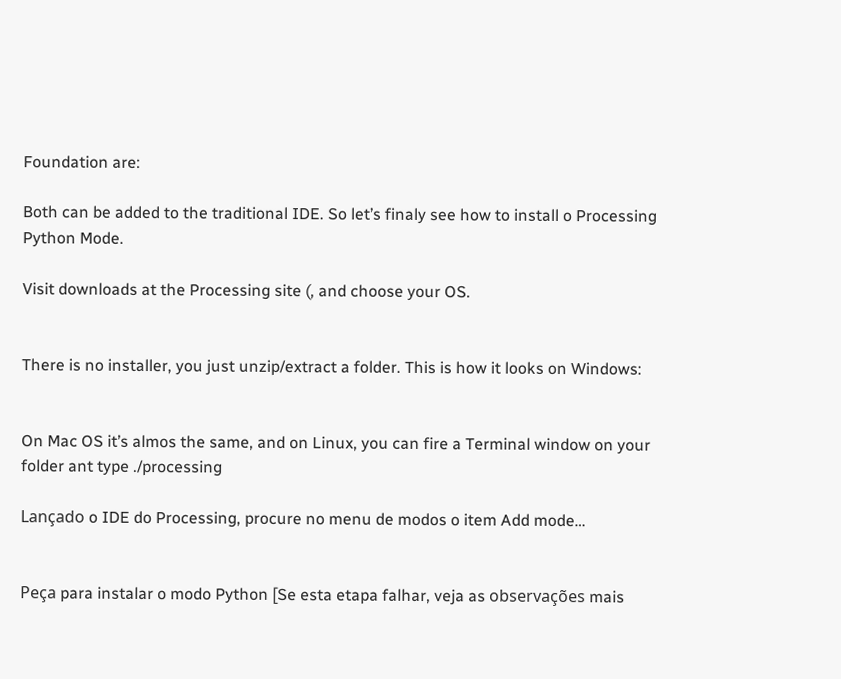Foundation are:

Both can be added to the traditional IDE. So let’s finaly see how to install o Processing Python Mode.

Visit downloads at the Processing site (, and choose your OS.


There is no installer, you just unzip/extract a folder. This is how it looks on Windows:


On Mac OS it’s almos the same, and on Linux, you can fire a Terminal window on your folder ant type ./processing

Lançado o IDE do Processing, procure no menu de modos o item Add mode…


Peça para instalar o modo Python [Se esta etapa falhar, veja as observações mais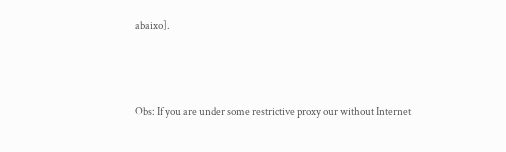abaixo].



Obs: If you are under some restrictive proxy our without Internet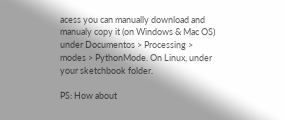acess you can manually download and manualy copy it (on Windows & Mac OS) under Documentos > Processing > modes > PythonMode. On Linux, under your sketchbook folder.

PS: How about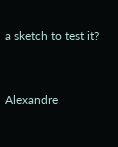a sketch to test it?


Alexandre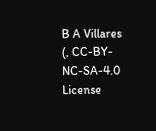B A Villares (, CC-BY-NC-SA-4.0 License